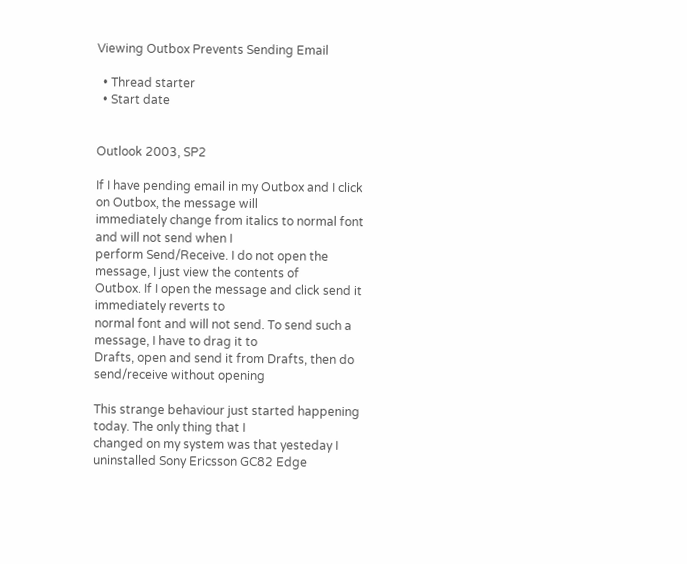Viewing Outbox Prevents Sending Email

  • Thread starter
  • Start date


Outlook 2003, SP2

If I have pending email in my Outbox and I click on Outbox, the message will
immediately change from italics to normal font and will not send when I
perform Send/Receive. I do not open the message, I just view the contents of
Outbox. If I open the message and click send it immediately reverts to
normal font and will not send. To send such a message, I have to drag it to
Drafts, open and send it from Drafts, then do send/receive without opening

This strange behaviour just started happening today. The only thing that I
changed on my system was that yesteday I uninstalled Sony Ericsson GC82 Edge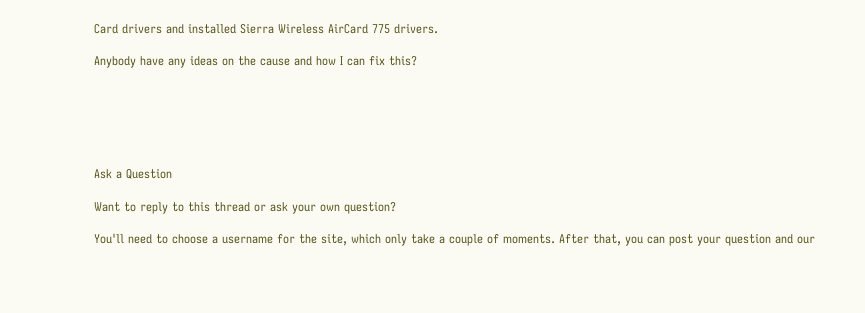Card drivers and installed Sierra Wireless AirCard 775 drivers.

Anybody have any ideas on the cause and how I can fix this?






Ask a Question

Want to reply to this thread or ask your own question?

You'll need to choose a username for the site, which only take a couple of moments. After that, you can post your question and our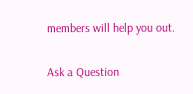members will help you out.

Ask a Question